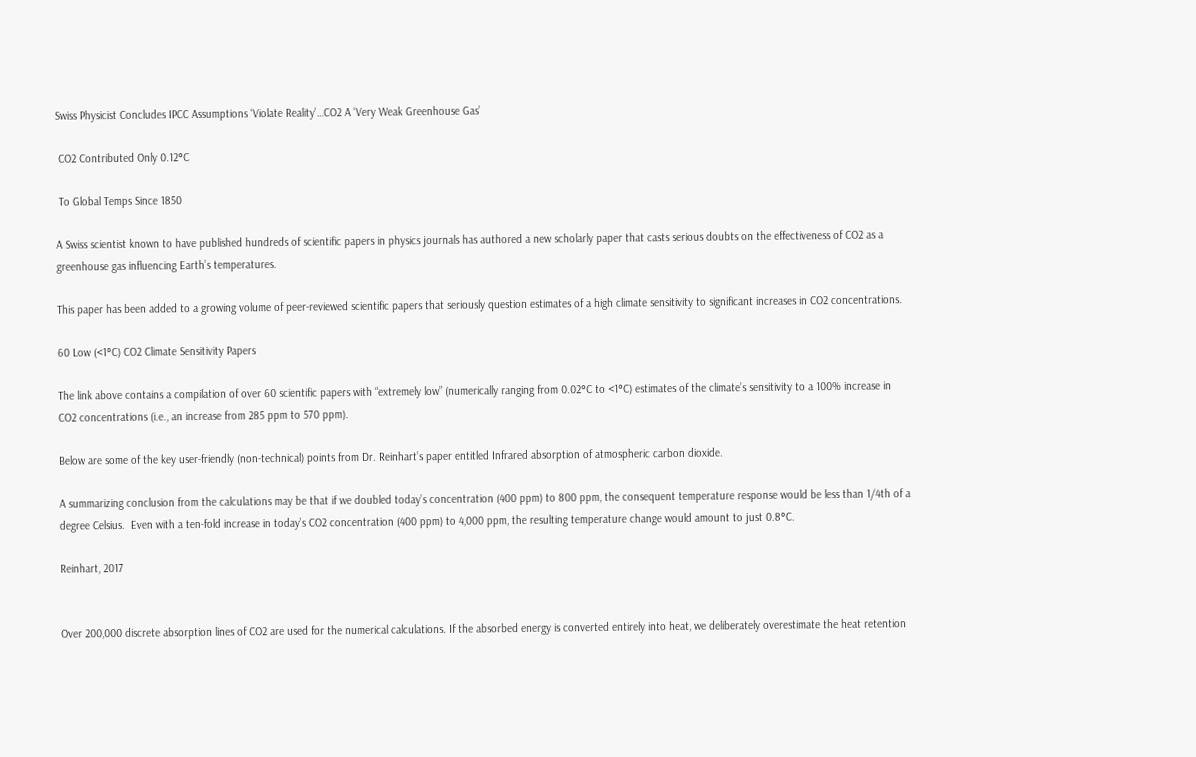Swiss Physicist Concludes IPCC Assumptions ‘Violate Reality’…CO2 A ‘Very Weak Greenhouse Gas’

 CO2 Contributed Only 0.12°C

 To Global Temps Since 1850

A Swiss scientist known to have published hundreds of scientific papers in physics journals has authored a new scholarly paper that casts serious doubts on the effectiveness of CO2 as a greenhouse gas influencing Earth’s temperatures.

This paper has been added to a growing volume of peer-reviewed scientific papers that seriously question estimates of a high climate sensitivity to significant increases in CO2 concentrations.

60 Low (<1°C) CO2 Climate Sensitivity Papers

The link above contains a compilation of over 60 scientific papers with “extremely low” (numerically ranging from 0.02°C to <1°C) estimates of the climate’s sensitivity to a 100% increase in CO2 concentrations (i.e., an increase from 285 ppm to 570 ppm).

Below are some of the key user-friendly (non-technical) points from Dr. Reinhart’s paper entitled Infrared absorption of atmospheric carbon dioxide.

A summarizing conclusion from the calculations may be that if we doubled today’s concentration (400 ppm) to 800 ppm, the consequent temperature response would be less than 1/4th of a degree Celsius.  Even with a ten-fold increase in today’s CO2 concentration (400 ppm) to 4,000 ppm, the resulting temperature change would amount to just 0.8°C.

Reinhart, 2017


Over 200,000 discrete absorption lines of CO2 are used for the numerical calculations. If the absorbed energy is converted entirely into heat, we deliberately overestimate the heat retention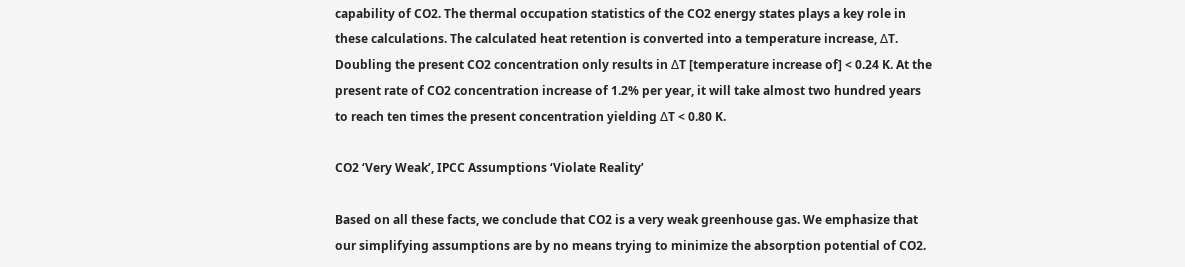capability of CO2. The thermal occupation statistics of the CO2 energy states plays a key role in these calculations. The calculated heat retention is converted into a temperature increase, ∆T. Doubling the present CO2 concentration only results in ∆T [temperature increase of] < 0.24 K. At the present rate of CO2 concentration increase of 1.2% per year, it will take almost two hundred years to reach ten times the present concentration yielding ∆T < 0.80 K.

CO2 ‘Very Weak’, IPCC Assumptions ‘Violate Reality’

Based on all these facts, we conclude that CO2 is a very weak greenhouse gas. We emphasize that our simplifying assumptions are by no means trying to minimize the absorption potential of CO2.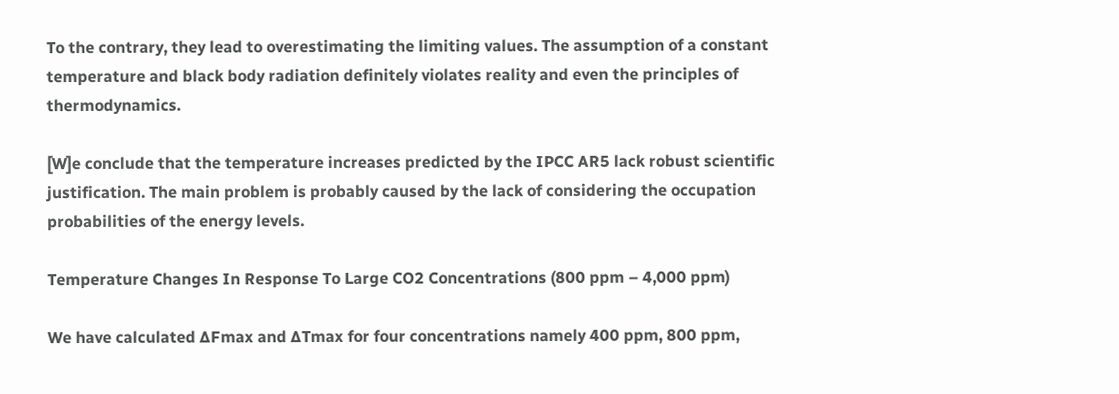To the contrary, they lead to overestimating the limiting values. The assumption of a constant temperature and black body radiation definitely violates reality and even the principles of thermodynamics.

[W]e conclude that the temperature increases predicted by the IPCC AR5 lack robust scientific justification. The main problem is probably caused by the lack of considering the occupation probabilities of the energy levels.

Temperature Changes In Response To Large CO2 Concentrations (800 ppm – 4,000 ppm)

We have calculated ∆Fmax and ∆Tmax for four concentrations namely 400 ppm, 800 ppm,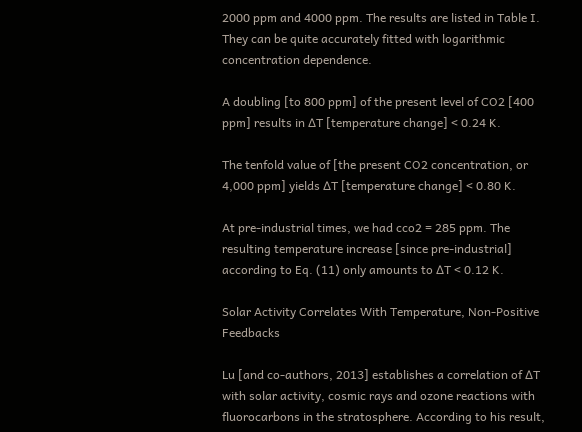2000 ppm and 4000 ppm. The results are listed in Table I. They can be quite accurately fitted with logarithmic concentration dependence.

A doubling [to 800 ppm] of the present level of CO2 [400 ppm] results in ∆T [temperature change] < 0.24 K.

The tenfold value of [the present CO2 concentration, or 4,000 ppm] yields ∆T [temperature change] < 0.80 K.

At pre-industrial times, we had cco2 = 285 ppm. The resulting temperature increase [since pre-industrial] according to Eq. (11) only amounts to ∆T < 0.12 K.

Solar Activity Correlates With Temperature, Non-Positive Feedbacks

Lu [and co-authors, 2013] establishes a correlation of ∆T with solar activity, cosmic rays and ozone reactions with fluorocarbons in the stratosphere. According to his result,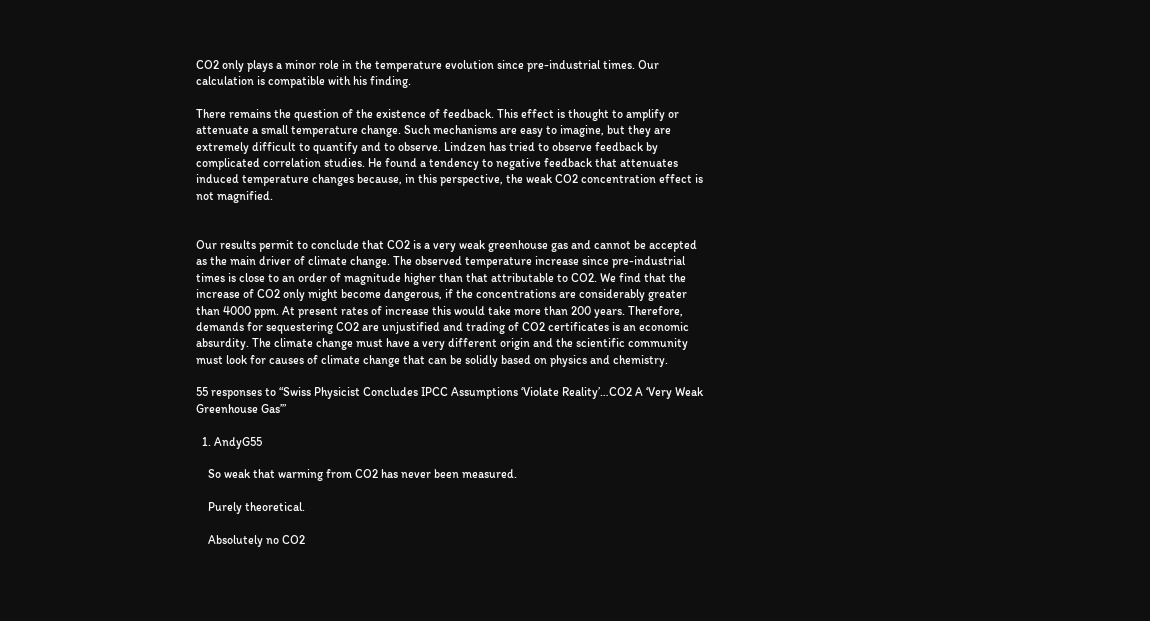CO2 only plays a minor role in the temperature evolution since pre-industrial times. Our calculation is compatible with his finding.

There remains the question of the existence of feedback. This effect is thought to amplify or attenuate a small temperature change. Such mechanisms are easy to imagine, but they are extremely difficult to quantify and to observe. Lindzen has tried to observe feedback by complicated correlation studies. He found a tendency to negative feedback that attenuates induced temperature changes because, in this perspective, the weak CO2 concentration effect is not magnified.


Our results permit to conclude that CO2 is a very weak greenhouse gas and cannot be accepted as the main driver of climate change. The observed temperature increase since pre-industrial times is close to an order of magnitude higher than that attributable to CO2. We find that the increase of CO2 only might become dangerous, if the concentrations are considerably greater than 4000 ppm. At present rates of increase this would take more than 200 years. Therefore, demands for sequestering CO2 are unjustified and trading of CO2 certificates is an economic absurdity. The climate change must have a very different origin and the scientific community must look for causes of climate change that can be solidly based on physics and chemistry.

55 responses to “Swiss Physicist Concludes IPCC Assumptions ‘Violate Reality’…CO2 A ‘Very Weak Greenhouse Gas’”

  1. AndyG55

    So weak that warming from CO2 has never been measured.

    Purely theoretical.

    Absolutely no CO2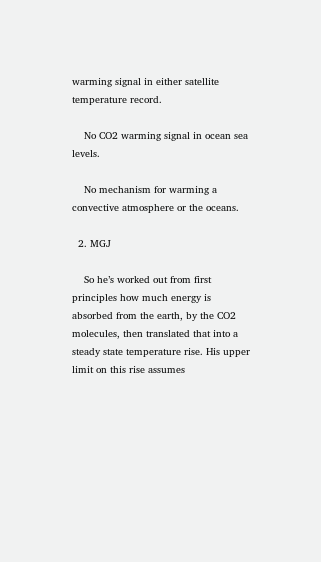warming signal in either satellite temperature record.

    No CO2 warming signal in ocean sea levels.

    No mechanism for warming a convective atmosphere or the oceans.

  2. MGJ

    So he’s worked out from first principles how much energy is absorbed from the earth, by the CO2 molecules, then translated that into a steady state temperature rise. His upper limit on this rise assumes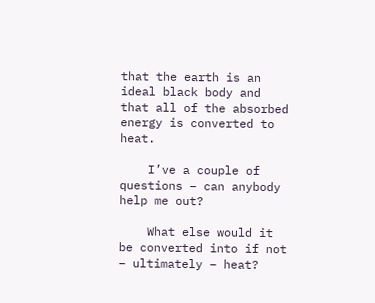that the earth is an ideal black body and that all of the absorbed energy is converted to heat.

    I’ve a couple of questions – can anybody help me out?

    What else would it be converted into if not – ultimately – heat?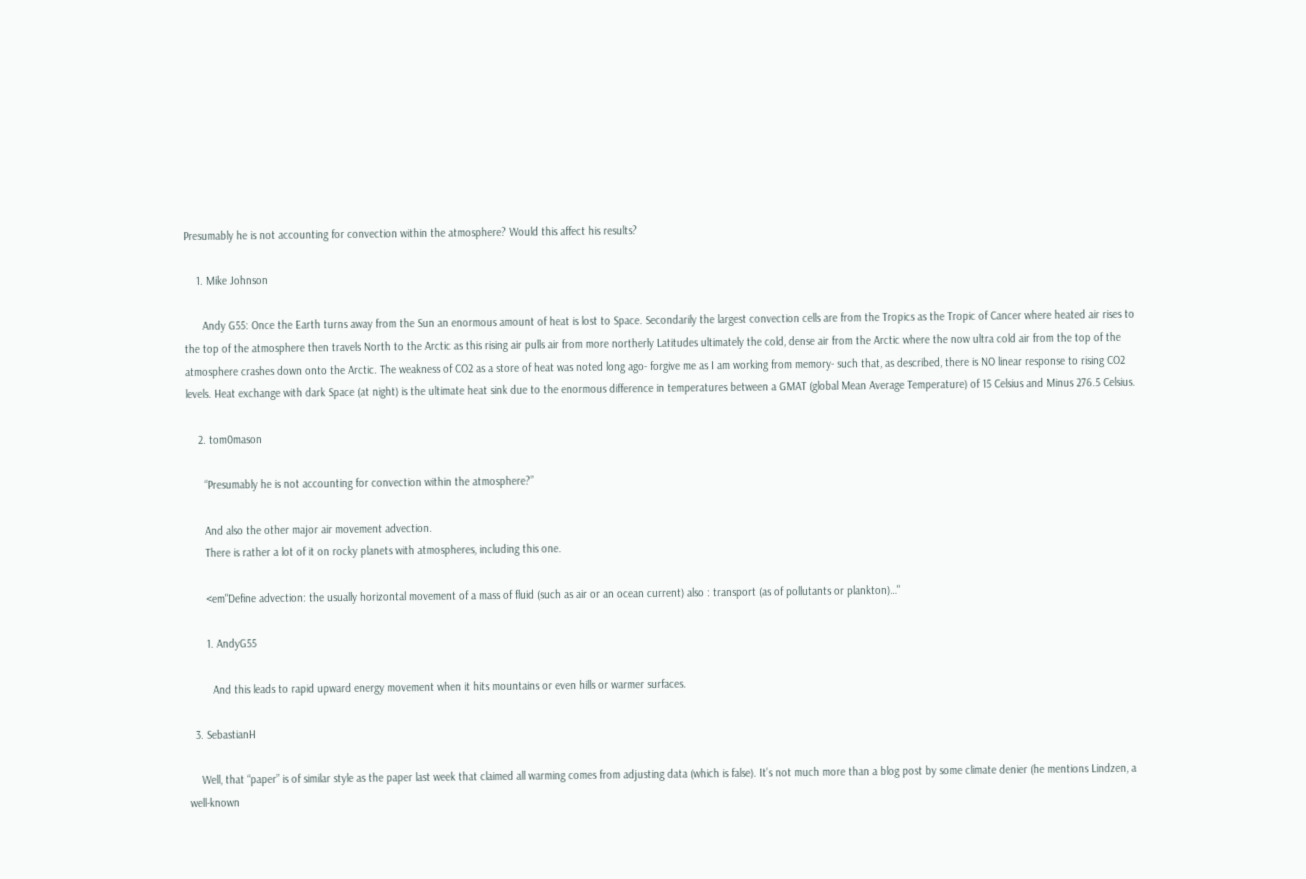Presumably he is not accounting for convection within the atmosphere? Would this affect his results?

    1. Mike Johnson

      Andy G55: Once the Earth turns away from the Sun an enormous amount of heat is lost to Space. Secondarily the largest convection cells are from the Tropics as the Tropic of Cancer where heated air rises to the top of the atmosphere then travels North to the Arctic as this rising air pulls air from more northerly Latitudes ultimately the cold, dense air from the Arctic where the now ultra cold air from the top of the atmosphere crashes down onto the Arctic. The weakness of CO2 as a store of heat was noted long ago- forgive me as I am working from memory- such that, as described, there is NO linear response to rising CO2 levels. Heat exchange with dark Space (at night) is the ultimate heat sink due to the enormous difference in temperatures between a GMAT (global Mean Average Temperature) of 15 Celsius and Minus 276.5 Celsius.

    2. tom0mason

      “Presumably he is not accounting for convection within the atmosphere?”

      And also the other major air movement advection.
      There is rather a lot of it on rocky planets with atmospheres, including this one.

      <em"Define advection: the usually horizontal movement of a mass of fluid (such as air or an ocean current) also : transport (as of pollutants or plankton)…"

      1. AndyG55

        And this leads to rapid upward energy movement when it hits mountains or even hills or warmer surfaces.

  3. SebastianH

    Well, that “paper” is of similar style as the paper last week that claimed all warming comes from adjusting data (which is false). It’s not much more than a blog post by some climate denier (he mentions Lindzen, a well-known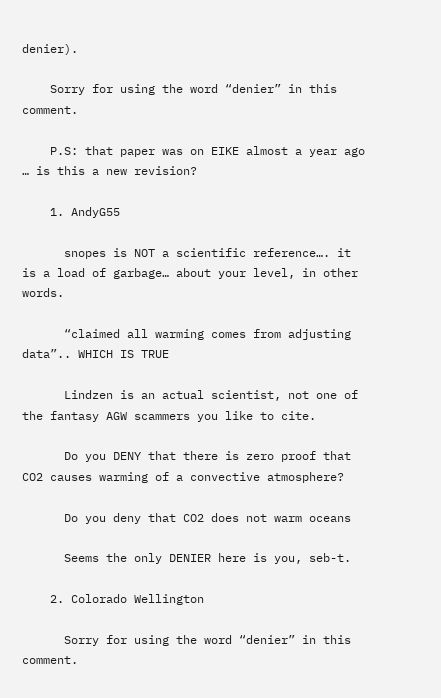denier).

    Sorry for using the word “denier” in this comment.

    P.S: that paper was on EIKE almost a year ago … is this a new revision?

    1. AndyG55

      snopes is NOT a scientific reference…. it is a load of garbage… about your level, in other words.

      “claimed all warming comes from adjusting data”.. WHICH IS TRUE

      Lindzen is an actual scientist, not one of the fantasy AGW scammers you like to cite.

      Do you DENY that there is zero proof that CO2 causes warming of a convective atmosphere?

      Do you deny that CO2 does not warm oceans

      Seems the only DENIER here is you, seb-t.

    2. Colorado Wellington

      Sorry for using the word “denier” in this comment.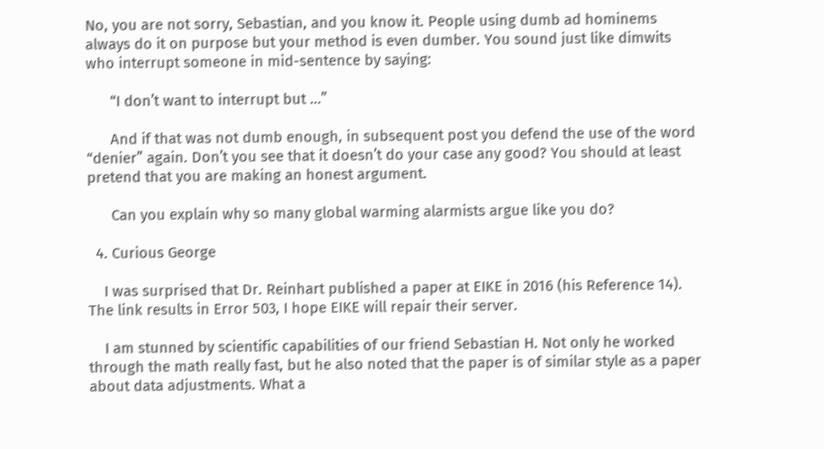No, you are not sorry, Sebastian, and you know it. People using dumb ad hominems always do it on purpose but your method is even dumber. You sound just like dimwits who interrupt someone in mid-sentence by saying:

      “I don’t want to interrupt but …”

      And if that was not dumb enough, in subsequent post you defend the use of the word “denier” again. Don’t you see that it doesn’t do your case any good? You should at least pretend that you are making an honest argument.

      Can you explain why so many global warming alarmists argue like you do?

  4. Curious George

    I was surprised that Dr. Reinhart published a paper at EIKE in 2016 (his Reference 14). The link results in Error 503, I hope EIKE will repair their server.

    I am stunned by scientific capabilities of our friend Sebastian H. Not only he worked through the math really fast, but he also noted that the paper is of similar style as a paper about data adjustments. What a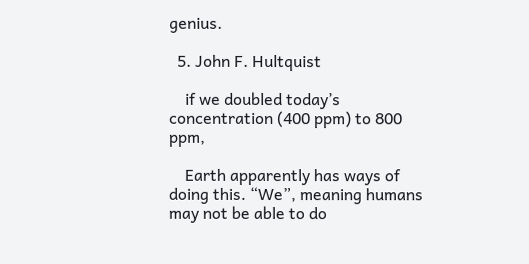genius.

  5. John F. Hultquist

    if we doubled today’s concentration (400 ppm) to 800 ppm,

    Earth apparently has ways of doing this. “We”, meaning humans may not be able to do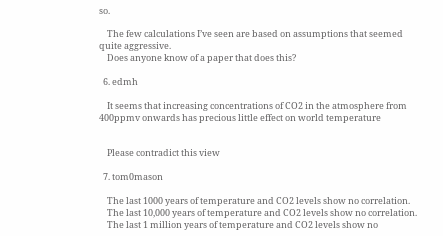so.

    The few calculations I’ve seen are based on assumptions that seemed quite aggressive.
    Does anyone know of a paper that does this?

  6. edmh

    It seems that increasing concentrations of CO2 in the atmosphere from 400ppmv onwards has precious little effect on world temperature


    Please contradict this view

  7. tom0mason

    The last 1000 years of temperature and CO2 levels show no correlation.
    The last 10,000 years of temperature and CO2 levels show no correlation.
    The last 1 million years of temperature and CO2 levels show no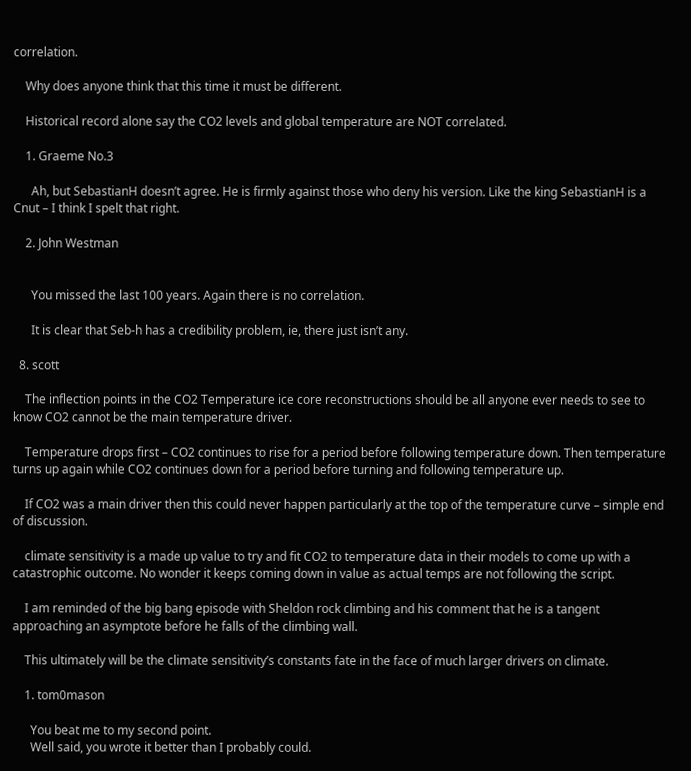correlation.

    Why does anyone think that this time it must be different.

    Historical record alone say the CO2 levels and global temperature are NOT correlated.

    1. Graeme No.3

      Ah, but SebastianH doesn’t agree. He is firmly against those who deny his version. Like the king SebastianH is a Cnut – I think I spelt that right.

    2. John Westman


      You missed the last 100 years. Again there is no correlation.

      It is clear that Seb-h has a credibility problem, ie, there just isn’t any.

  8. scott

    The inflection points in the CO2 Temperature ice core reconstructions should be all anyone ever needs to see to know CO2 cannot be the main temperature driver.

    Temperature drops first – CO2 continues to rise for a period before following temperature down. Then temperature turns up again while CO2 continues down for a period before turning and following temperature up.

    If CO2 was a main driver then this could never happen particularly at the top of the temperature curve – simple end of discussion.

    climate sensitivity is a made up value to try and fit CO2 to temperature data in their models to come up with a catastrophic outcome. No wonder it keeps coming down in value as actual temps are not following the script.

    I am reminded of the big bang episode with Sheldon rock climbing and his comment that he is a tangent approaching an asymptote before he falls of the climbing wall.

    This ultimately will be the climate sensitivity’s constants fate in the face of much larger drivers on climate.

    1. tom0mason

      You beat me to my second point.
      Well said, you wrote it better than I probably could.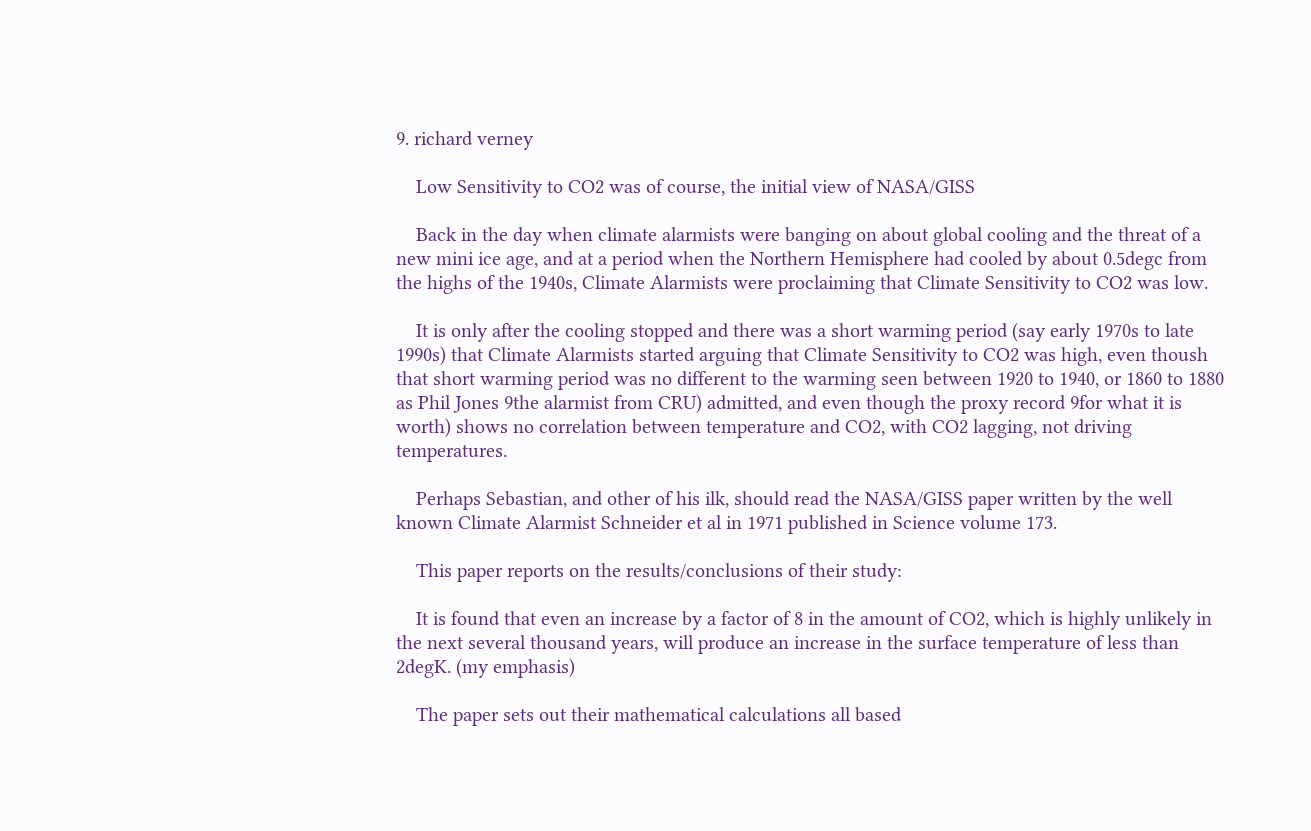9. richard verney

    Low Sensitivity to CO2 was of course, the initial view of NASA/GISS

    Back in the day when climate alarmists were banging on about global cooling and the threat of a new mini ice age, and at a period when the Northern Hemisphere had cooled by about 0.5degc from the highs of the 1940s, Climate Alarmists were proclaiming that Climate Sensitivity to CO2 was low.

    It is only after the cooling stopped and there was a short warming period (say early 1970s to late 1990s) that Climate Alarmists started arguing that Climate Sensitivity to CO2 was high, even thoush that short warming period was no different to the warming seen between 1920 to 1940, or 1860 to 1880 as Phil Jones 9the alarmist from CRU) admitted, and even though the proxy record 9for what it is worth) shows no correlation between temperature and CO2, with CO2 lagging, not driving temperatures.

    Perhaps Sebastian, and other of his ilk, should read the NASA/GISS paper written by the well known Climate Alarmist Schneider et al in 1971 published in Science volume 173.

    This paper reports on the results/conclusions of their study:

    It is found that even an increase by a factor of 8 in the amount of CO2, which is highly unlikely in the next several thousand years, will produce an increase in the surface temperature of less than 2degK. (my emphasis)

    The paper sets out their mathematical calculations all based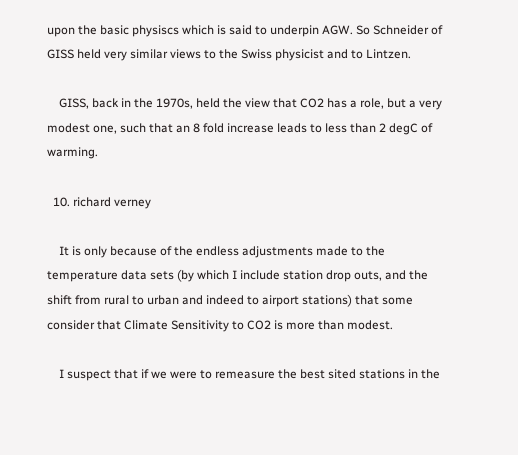upon the basic physiscs which is said to underpin AGW. So Schneider of GISS held very similar views to the Swiss physicist and to Lintzen.

    GISS, back in the 1970s, held the view that CO2 has a role, but a very modest one, such that an 8 fold increase leads to less than 2 degC of warming.

  10. richard verney

    It is only because of the endless adjustments made to the temperature data sets (by which I include station drop outs, and the shift from rural to urban and indeed to airport stations) that some consider that Climate Sensitivity to CO2 is more than modest.

    I suspect that if we were to remeasure the best sited stations in the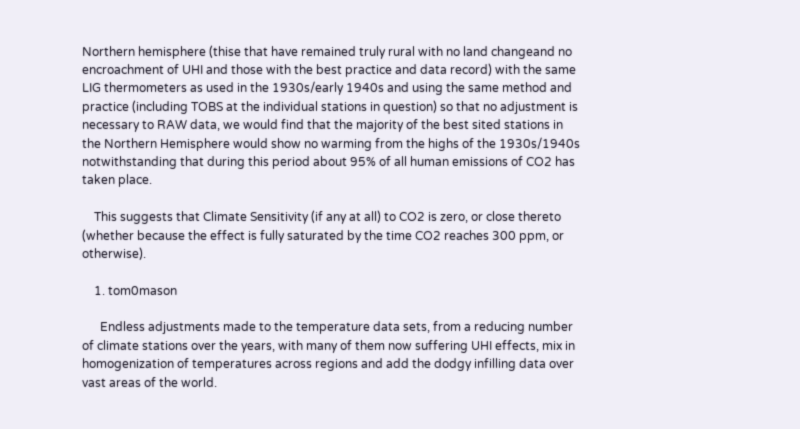Northern hemisphere (thise that have remained truly rural with no land changeand no encroachment of UHI and those with the best practice and data record) with the same LIG thermometers as used in the 1930s/early 1940s and using the same method and practice (including TOBS at the individual stations in question) so that no adjustment is necessary to RAW data, we would find that the majority of the best sited stations in the Northern Hemisphere would show no warming from the highs of the 1930s/1940s notwithstanding that during this period about 95% of all human emissions of CO2 has taken place.

    This suggests that Climate Sensitivity (if any at all) to CO2 is zero, or close thereto (whether because the effect is fully saturated by the time CO2 reaches 300 ppm, or otherwise).

    1. tom0mason

      Endless adjustments made to the temperature data sets, from a reducing number of climate stations over the years, with many of them now suffering UHI effects, mix in homogenization of temperatures across regions and add the dodgy infilling data over vast areas of the world.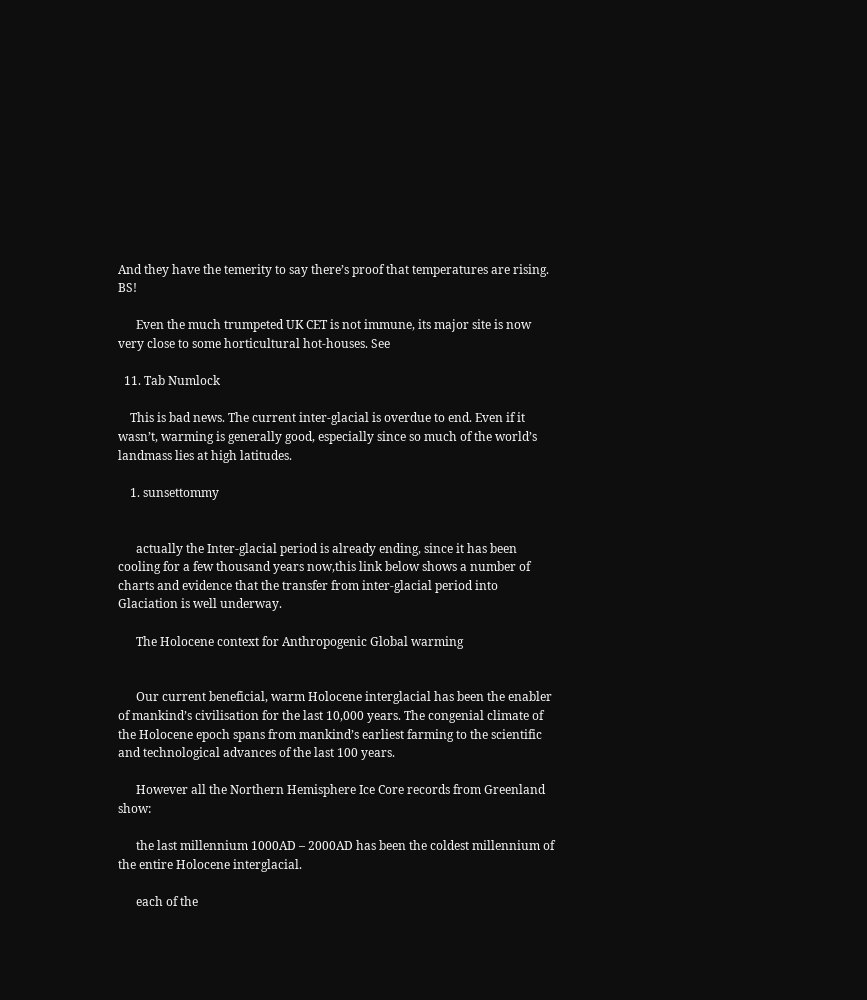And they have the temerity to say there’s proof that temperatures are rising. BS!

      Even the much trumpeted UK CET is not immune, its major site is now very close to some horticultural hot-houses. See

  11. Tab Numlock

    This is bad news. The current inter-glacial is overdue to end. Even if it wasn’t, warming is generally good, especially since so much of the world’s landmass lies at high latitudes.

    1. sunsettommy


      actually the Inter-glacial period is already ending, since it has been cooling for a few thousand years now,this link below shows a number of charts and evidence that the transfer from inter-glacial period into Glaciation is well underway.

      The Holocene context for Anthropogenic Global warming


      Our current beneficial, warm Holocene interglacial has been the enabler of mankind’s civilisation for the last 10,000 years. The congenial climate of the Holocene epoch spans from mankind’s earliest farming to the scientific and technological advances of the last 100 years.

      However all the Northern Hemisphere Ice Core records from Greenland show:

      the last millennium 1000AD – 2000AD has been the coldest millennium of the entire Holocene interglacial.

      each of the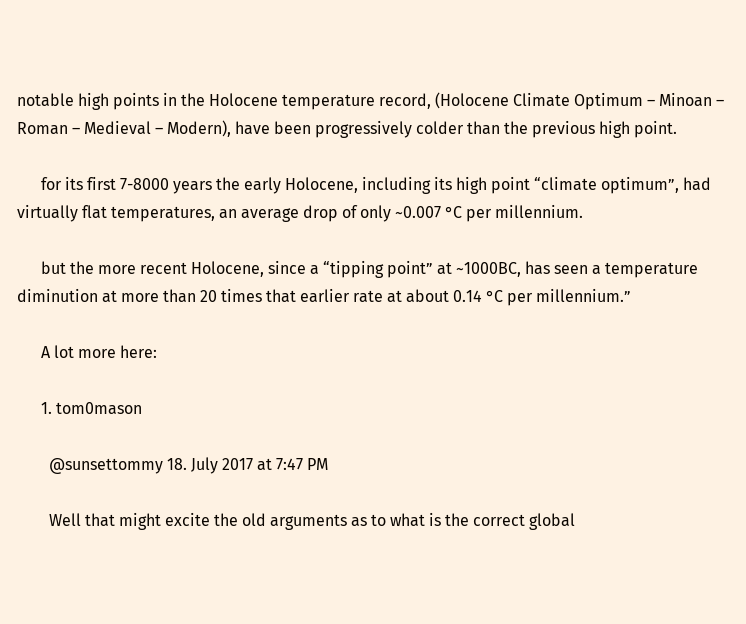notable high points in the Holocene temperature record, (Holocene Climate Optimum – Minoan – Roman – Medieval – Modern), have been progressively colder than the previous high point.

      for its first 7-8000 years the early Holocene, including its high point “climate optimum”, had virtually flat temperatures, an average drop of only ~0.007 °C per millennium.

      but the more recent Holocene, since a “tipping point” at ~1000BC, has seen a temperature diminution at more than 20 times that earlier rate at about 0.14 °C per millennium.”

      A lot more here:

      1. tom0mason

        @sunsettommy 18. July 2017 at 7:47 PM

        Well that might excite the old arguments as to what is the correct global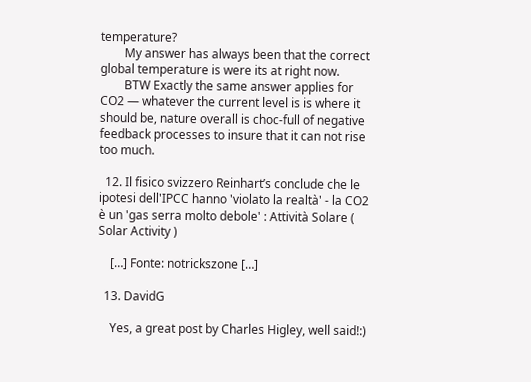temperature?
        My answer has always been that the correct global temperature is were its at right now.
        BTW Exactly the same answer applies for CO2 — whatever the current level is is where it should be, nature overall is choc-full of negative feedback processes to insure that it can not rise too much.

  12. Il fisico svizzero Reinhart’s conclude che le ipotesi dell'IPCC hanno 'violato la realtà' - la CO2 è un 'gas serra molto debole' : Attività Solare ( Solar Activity )

    […] Fonte: notrickszone […]

  13. DavidG

    Yes, a great post by Charles Higley, well said!:)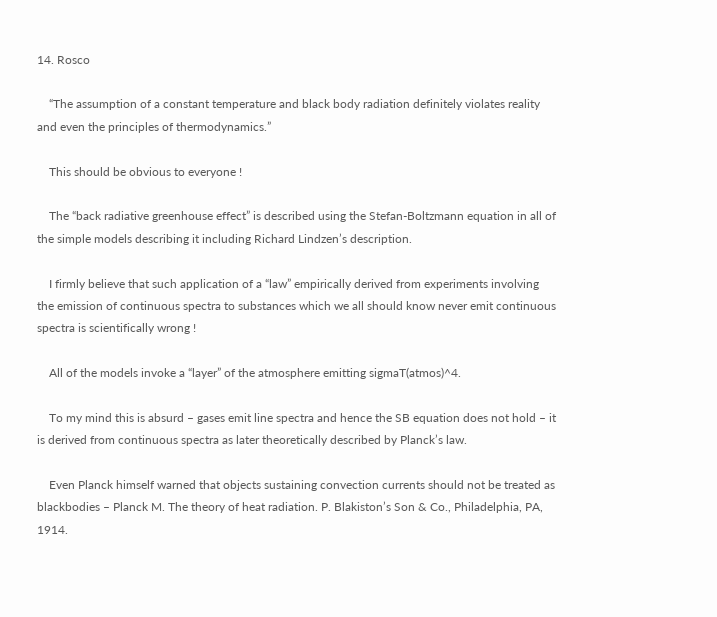14. Rosco

    “The assumption of a constant temperature and black body radiation definitely violates reality and even the principles of thermodynamics.”

    This should be obvious to everyone !

    The “back radiative greenhouse effect” is described using the Stefan-Boltzmann equation in all of the simple models describing it including Richard Lindzen’s description.

    I firmly believe that such application of a “law” empirically derived from experiments involving the emission of continuous spectra to substances which we all should know never emit continuous spectra is scientifically wrong !

    All of the models invoke a “layer” of the atmosphere emitting sigmaT(atmos)^4.

    To my mind this is absurd – gases emit line spectra and hence the SB equation does not hold – it is derived from continuous spectra as later theoretically described by Planck’s law.

    Even Planck himself warned that objects sustaining convection currents should not be treated as blackbodies – Planck M. The theory of heat radiation. P. Blakiston’s Son & Co., Philadelphia, PA, 1914.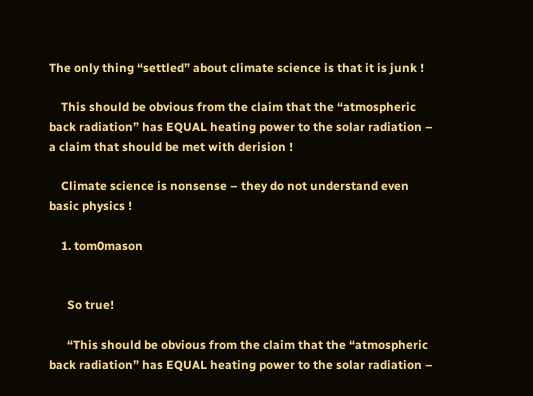The only thing “settled” about climate science is that it is junk !

    This should be obvious from the claim that the “atmospheric back radiation” has EQUAL heating power to the solar radiation – a claim that should be met with derision !

    Climate science is nonsense – they do not understand even basic physics !

    1. tom0mason


      So true!

      “This should be obvious from the claim that the “atmospheric back radiation” has EQUAL heating power to the solar radiation –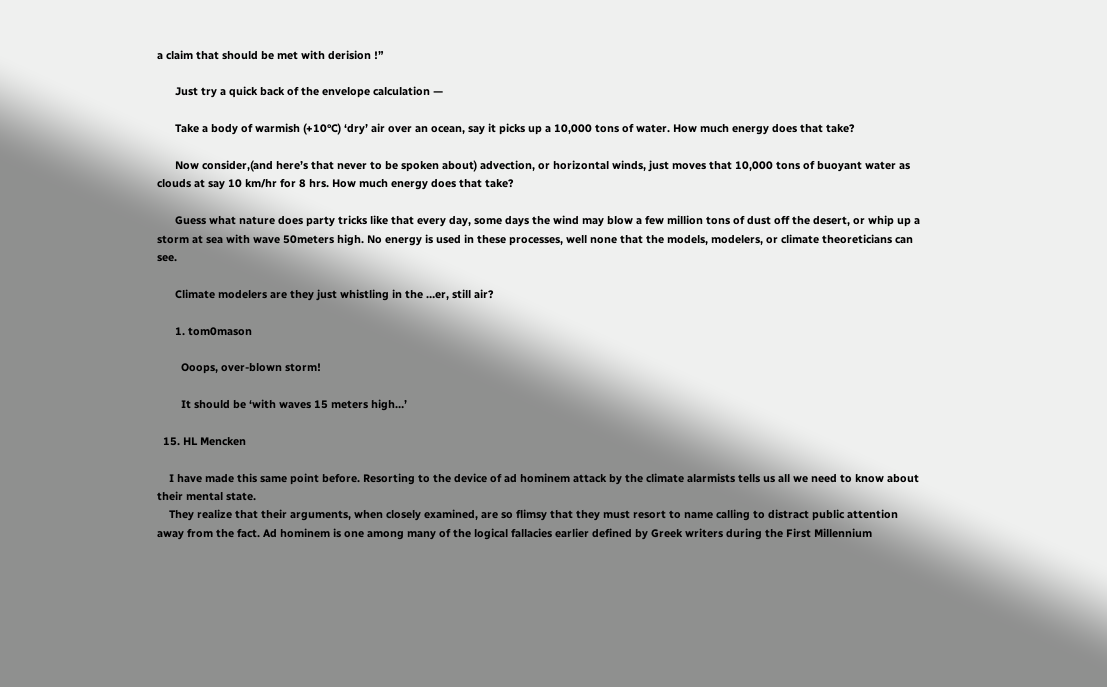a claim that should be met with derision !”

      Just try a quick back of the envelope calculation —

      Take a body of warmish (+10°C) ‘dry’ air over an ocean, say it picks up a 10,000 tons of water. How much energy does that take?

      Now consider,(and here’s that never to be spoken about) advection, or horizontal winds, just moves that 10,000 tons of buoyant water as clouds at say 10 km/hr for 8 hrs. How much energy does that take?

      Guess what nature does party tricks like that every day, some days the wind may blow a few million tons of dust off the desert, or whip up a storm at sea with wave 50meters high. No energy is used in these processes, well none that the models, modelers, or climate theoreticians can see.

      Climate modelers are they just whistling in the …er, still air?

      1. tom0mason

        Ooops, over-blown storm!

        It should be ‘with waves 15 meters high…’

  15. HL Mencken

    I have made this same point before. Resorting to the device of ad hominem attack by the climate alarmists tells us all we need to know about their mental state.
    They realize that their arguments, when closely examined, are so flimsy that they must resort to name calling to distract public attention away from the fact. Ad hominem is one among many of the logical fallacies earlier defined by Greek writers during the First Millennium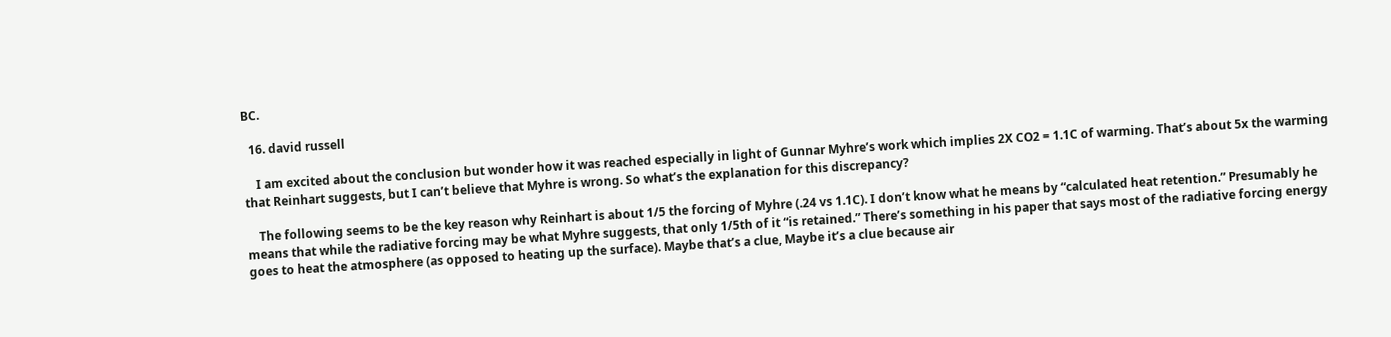BC.

  16. david russell

    I am excited about the conclusion but wonder how it was reached especially in light of Gunnar Myhre’s work which implies 2X CO2 = 1.1C of warming. That’s about 5x the warming that Reinhart suggests, but I can’t believe that Myhre is wrong. So what’s the explanation for this discrepancy?

    The following seems to be the key reason why Reinhart is about 1/5 the forcing of Myhre (.24 vs 1.1C). I don’t know what he means by “calculated heat retention.” Presumably he means that while the radiative forcing may be what Myhre suggests, that only 1/5th of it “is retained.” There’s something in his paper that says most of the radiative forcing energy goes to heat the atmosphere (as opposed to heating up the surface). Maybe that’s a clue, Maybe it’s a clue because air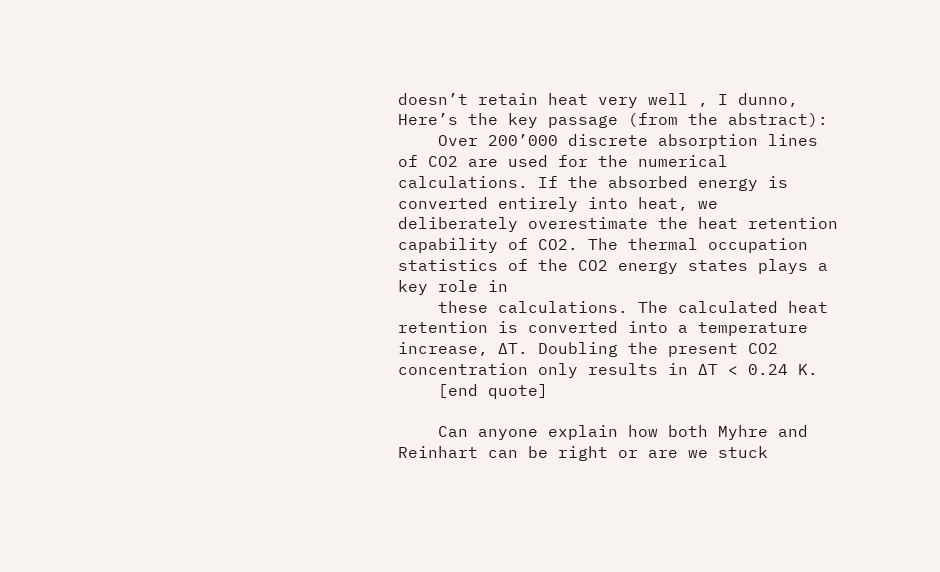doesn’t retain heat very well , I dunno, Here’s the key passage (from the abstract):
    Over 200’000 discrete absorption lines of CO2 are used for the numerical calculations. If the absorbed energy is converted entirely into heat, we deliberately overestimate the heat retention capability of CO2. The thermal occupation statistics of the CO2 energy states plays a key role in
    these calculations. The calculated heat retention is converted into a temperature increase, ∆T. Doubling the present CO2 concentration only results in ∆T < 0.24 K.
    [end quote]

    Can anyone explain how both Myhre and Reinhart can be right or are we stuck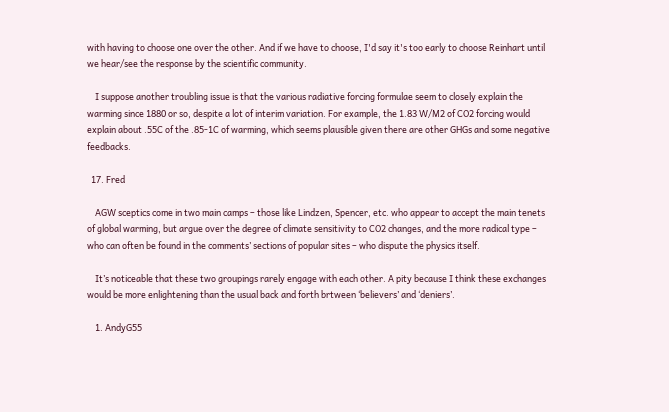with having to choose one over the other. And if we have to choose, I'd say it's too early to choose Reinhart until we hear/see the response by the scientific community.

    I suppose another troubling issue is that the various radiative forcing formulae seem to closely explain the warming since 1880 or so, despite a lot of interim variation. For example, the 1.83 W/M2 of CO2 forcing would explain about .55C of the .85-1C of warming, which seems plausible given there are other GHGs and some negative feedbacks.

  17. Fred

    AGW sceptics come in two main camps – those like Lindzen, Spencer, etc. who appear to accept the main tenets of global warming, but argue over the degree of climate sensitivity to CO2 changes, and the more radical type – who can often be found in the comments’ sections of popular sites – who dispute the physics itself.

    It’s noticeable that these two groupings rarely engage with each other. A pity because I think these exchanges would be more enlightening than the usual back and forth brtween ‘believers’ and ‘deniers’.

    1. AndyG55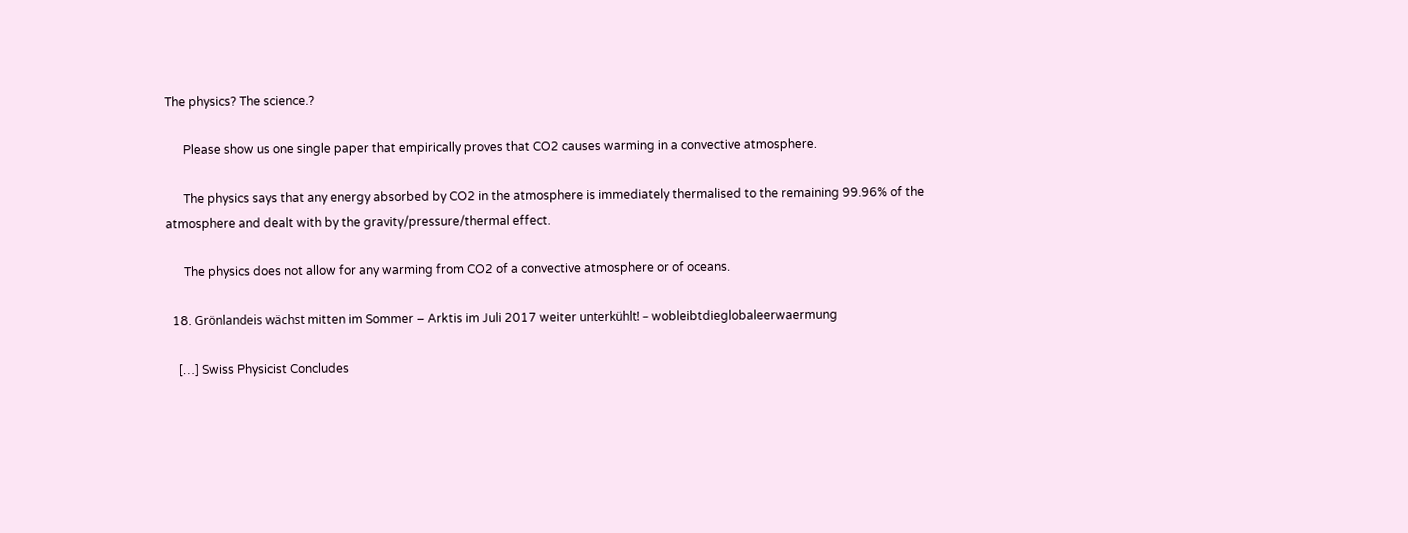The physics? The science.?

      Please show us one single paper that empirically proves that CO2 causes warming in a convective atmosphere.

      The physics says that any energy absorbed by CO2 in the atmosphere is immediately thermalised to the remaining 99.96% of the atmosphere and dealt with by the gravity/pressure/thermal effect.

      The physics does not allow for any warming from CO2 of a convective atmosphere or of oceans.

  18. Grönlandeis wächst mitten im Sommer – Arktis im Juli 2017 weiter unterkühlt! – wobleibtdieglobaleerwaermung

    […] Swiss Physicist Concludes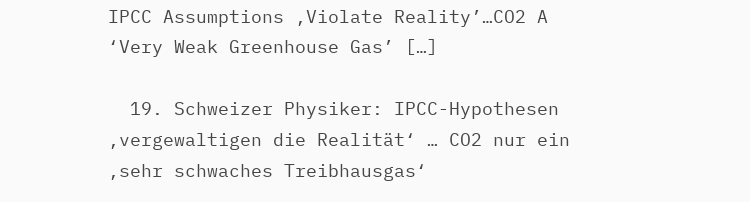IPCC Assumptions ‚Violate Reality’…CO2 A ‘Very Weak Greenhouse Gas’ […]

  19. Schweizer Physiker: IPCC-Hypothesen ,vergewaltigen die Realität‘ … CO2 nur ein ,sehr schwaches Treibhausgas‘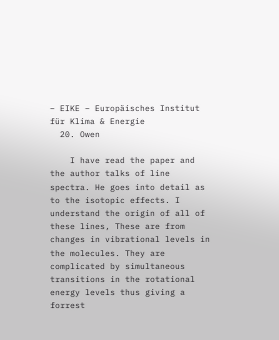– EIKE – Europäisches Institut für Klima & Energie
  20. Owen

    I have read the paper and the author talks of line spectra. He goes into detail as to the isotopic effects. I understand the origin of all of these lines, These are from changes in vibrational levels in the molecules. They are complicated by simultaneous transitions in the rotational energy levels thus giving a forrest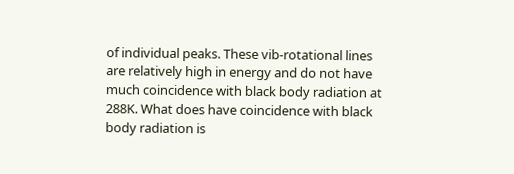of individual peaks. These vib-rotational lines are relatively high in energy and do not have much coincidence with black body radiation at 288K. What does have coincidence with black body radiation is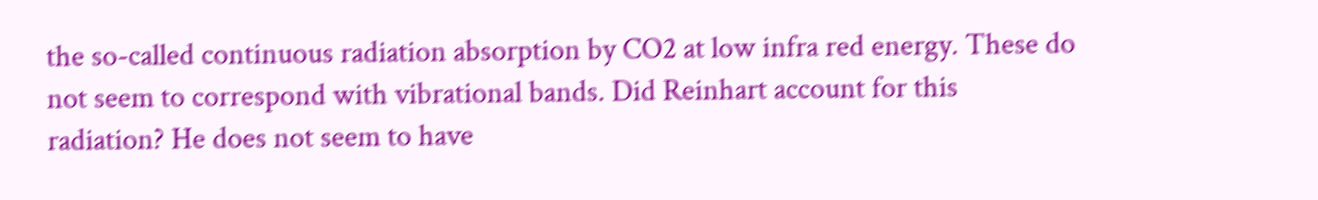the so-called continuous radiation absorption by CO2 at low infra red energy. These do not seem to correspond with vibrational bands. Did Reinhart account for this radiation? He does not seem to have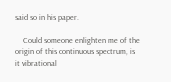said so in his paper.

    Could someone enlighten me of the origin of this continuous spectrum, is it vibrational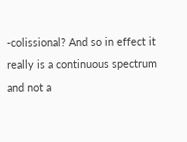-colissional? And so in effect it really is a continuous spectrum and not a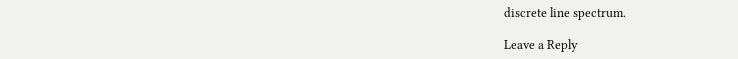discrete line spectrum.

Leave a Reply